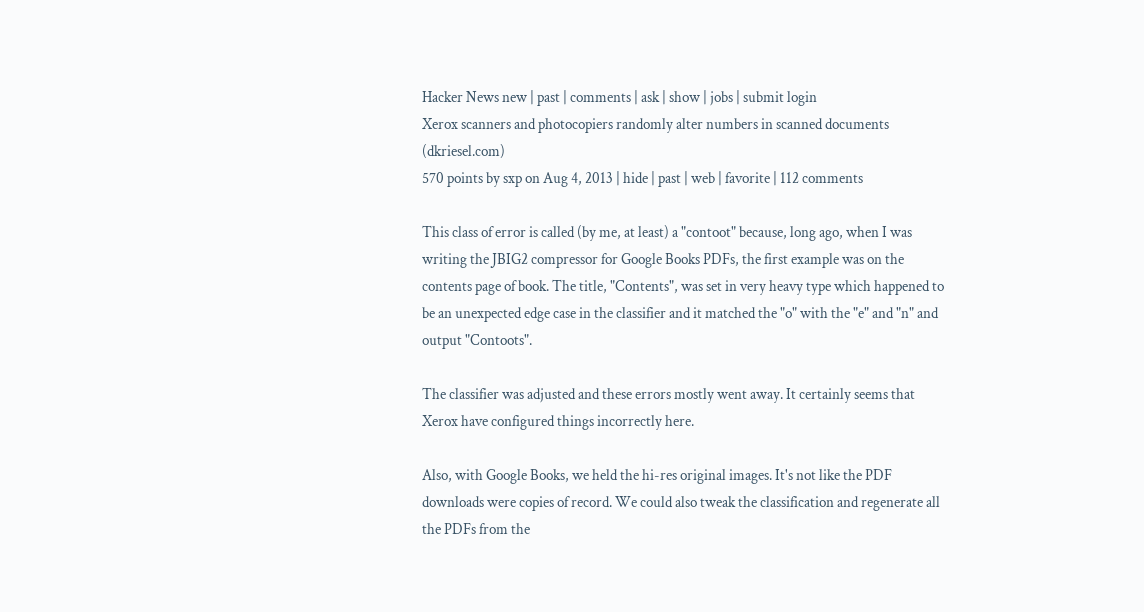Hacker News new | past | comments | ask | show | jobs | submit login
Xerox scanners and photocopiers randomly alter numbers in scanned documents (dkriesel.com)
570 points by sxp on Aug 4, 2013 | hide | past | web | favorite | 112 comments

This class of error is called (by me, at least) a "contoot" because, long ago, when I was writing the JBIG2 compressor for Google Books PDFs, the first example was on the contents page of book. The title, "Contents", was set in very heavy type which happened to be an unexpected edge case in the classifier and it matched the "o" with the "e" and "n" and output "Contoots".

The classifier was adjusted and these errors mostly went away. It certainly seems that Xerox have configured things incorrectly here.

Also, with Google Books, we held the hi-res original images. It's not like the PDF downloads were copies of record. We could also tweak the classification and regenerate all the PDFs from the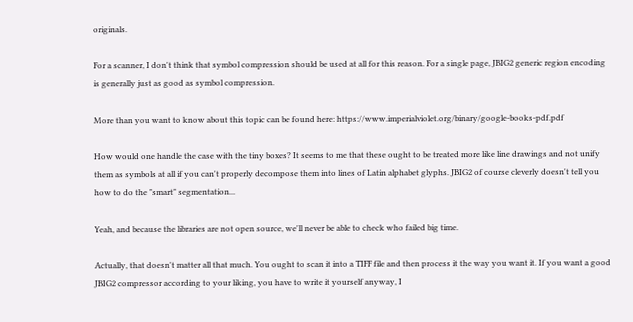originals.

For a scanner, I don't think that symbol compression should be used at all for this reason. For a single page, JBIG2 generic region encoding is generally just as good as symbol compression.

More than you want to know about this topic can be found here: https://www.imperialviolet.org/binary/google-books-pdf.pdf

How would one handle the case with the tiny boxes? It seems to me that these ought to be treated more like line drawings and not unify them as symbols at all if you can't properly decompose them into lines of Latin alphabet glyphs. JBIG2 of course cleverly doesn't tell you how to do the "smart" segmentation...

Yeah, and because the libraries are not open source, we'll never be able to check who failed big time.

Actually, that doesn't matter all that much. You ought to scan it into a TIFF file and then process it the way you want it. If you want a good JBIG2 compressor according to your liking, you have to write it yourself anyway, I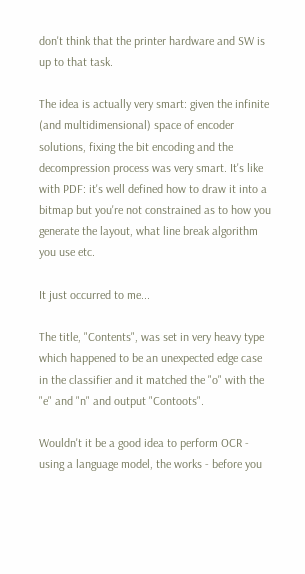don't think that the printer hardware and SW is up to that task.

The idea is actually very smart: given the infinite (and multidimensional) space of encoder solutions, fixing the bit encoding and the decompression process was very smart. It's like with PDF: it's well defined how to draw it into a bitmap but you're not constrained as to how you generate the layout, what line break algorithm you use etc.

It just occurred to me...

The title, "Contents", was set in very heavy type which happened to be an unexpected edge case in the classifier and it matched the "o" with the "e" and "n" and output "Contoots".

Wouldn't it be a good idea to perform OCR - using a language model, the works - before you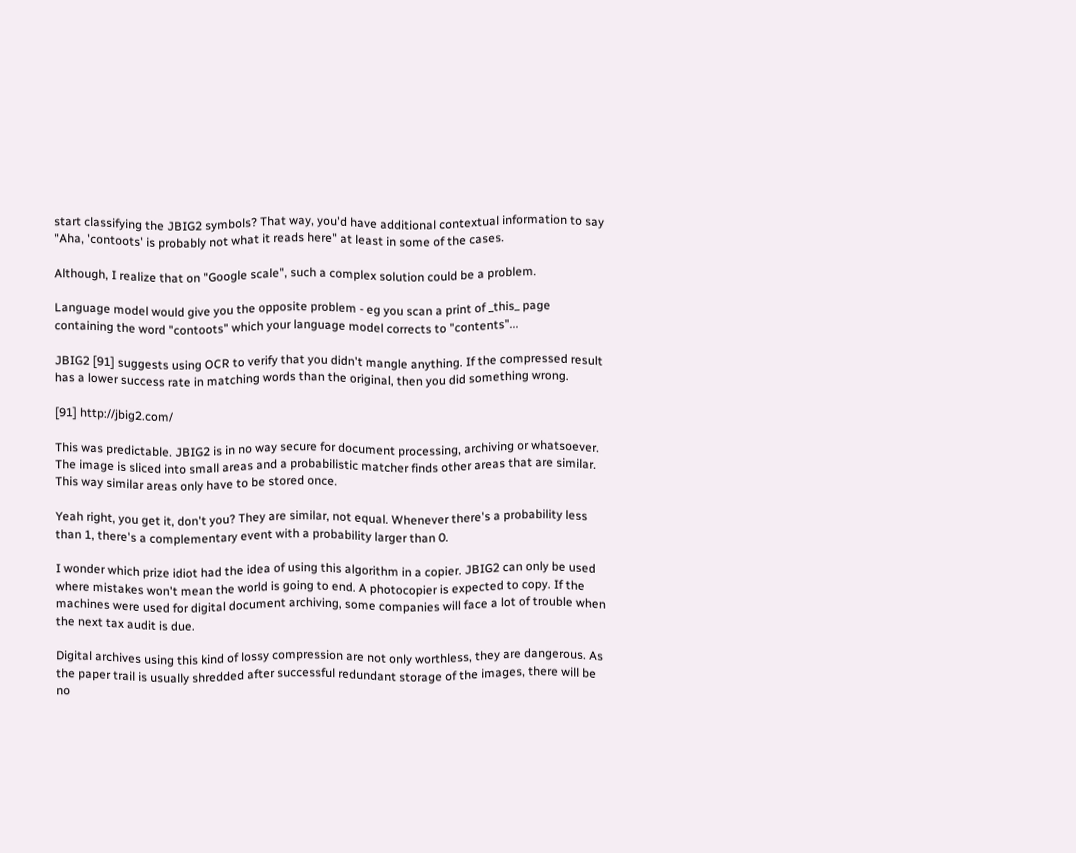start classifying the JBIG2 symbols? That way, you'd have additional contextual information to say "Aha, 'contoots' is probably not what it reads here" at least in some of the cases.

Although, I realize that on "Google scale", such a complex solution could be a problem.

Language model would give you the opposite problem - eg you scan a print of _this_ page containing the word "contoots" which your language model corrects to "contents"...

JBIG2 [91] suggests using OCR to verify that you didn't mangle anything. If the compressed result has a lower success rate in matching words than the original, then you did something wrong.

[91] http://jbig2.com/

This was predictable. JBIG2 is in no way secure for document processing, archiving or whatsoever. The image is sliced into small areas and a probabilistic matcher finds other areas that are similar. This way similar areas only have to be stored once.

Yeah right, you get it, don't you? They are similar, not equal. Whenever there's a probability less than 1, there's a complementary event with a probability larger than 0.

I wonder which prize idiot had the idea of using this algorithm in a copier. JBIG2 can only be used where mistakes won't mean the world is going to end. A photocopier is expected to copy. If the machines were used for digital document archiving, some companies will face a lot of trouble when the next tax audit is due.

Digital archives using this kind of lossy compression are not only worthless, they are dangerous. As the paper trail is usually shredded after successful redundant storage of the images, there will be no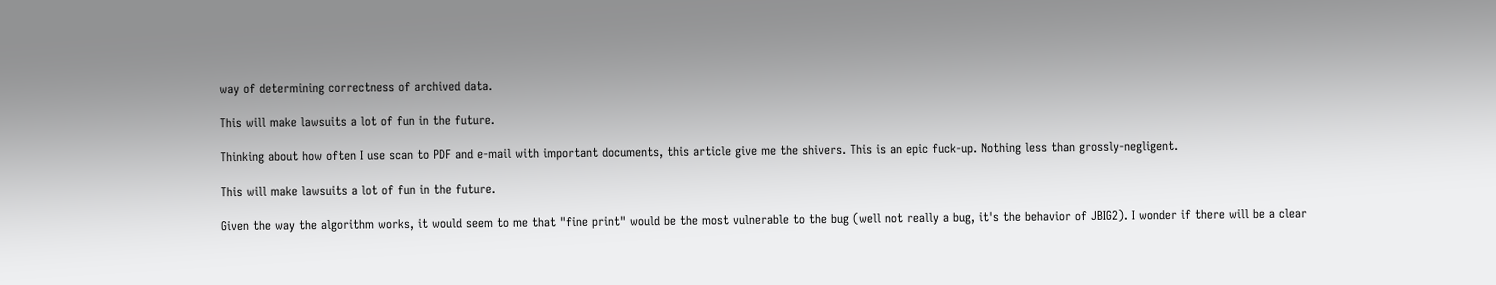way of determining correctness of archived data.

This will make lawsuits a lot of fun in the future.

Thinking about how often I use scan to PDF and e-mail with important documents, this article give me the shivers. This is an epic fuck-up. Nothing less than grossly-negligent.

This will make lawsuits a lot of fun in the future.

Given the way the algorithm works, it would seem to me that "fine print" would be the most vulnerable to the bug (well not really a bug, it's the behavior of JBIG2). I wonder if there will be a clear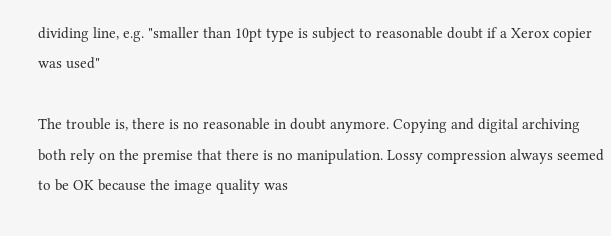dividing line, e.g. "smaller than 10pt type is subject to reasonable doubt if a Xerox copier was used"

The trouble is, there is no reasonable in doubt anymore. Copying and digital archiving both rely on the premise that there is no manipulation. Lossy compression always seemed to be OK because the image quality was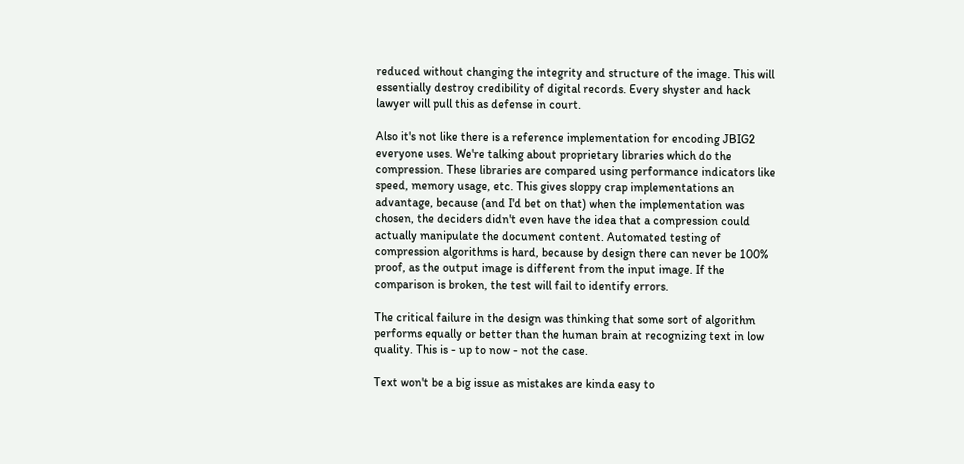reduced without changing the integrity and structure of the image. This will essentially destroy credibility of digital records. Every shyster and hack lawyer will pull this as defense in court.

Also it's not like there is a reference implementation for encoding JBIG2 everyone uses. We're talking about proprietary libraries which do the compression. These libraries are compared using performance indicators like speed, memory usage, etc. This gives sloppy crap implementations an advantage, because (and I'd bet on that) when the implementation was chosen, the deciders didn't even have the idea that a compression could actually manipulate the document content. Automated testing of compression algorithms is hard, because by design there can never be 100% proof, as the output image is different from the input image. If the comparison is broken, the test will fail to identify errors.

The critical failure in the design was thinking that some sort of algorithm performs equally or better than the human brain at recognizing text in low quality. This is - up to now - not the case.

Text won't be a big issue as mistakes are kinda easy to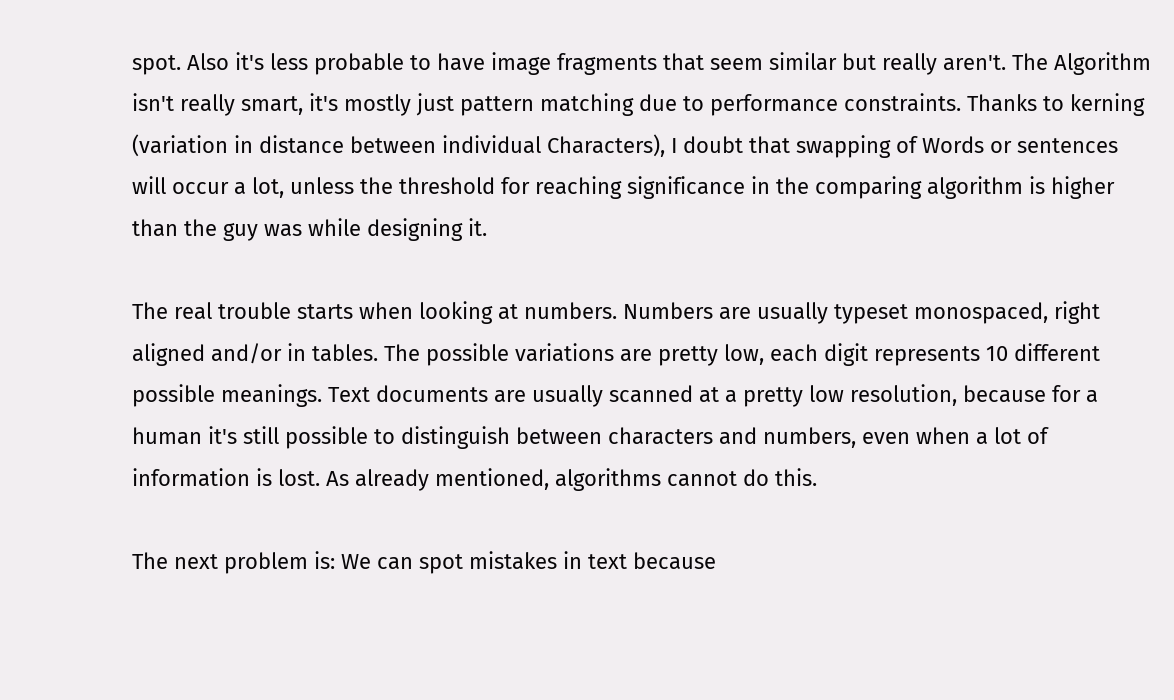spot. Also it's less probable to have image fragments that seem similar but really aren't. The Algorithm isn't really smart, it's mostly just pattern matching due to performance constraints. Thanks to kerning (variation in distance between individual Characters), I doubt that swapping of Words or sentences will occur a lot, unless the threshold for reaching significance in the comparing algorithm is higher than the guy was while designing it.

The real trouble starts when looking at numbers. Numbers are usually typeset monospaced, right aligned and/or in tables. The possible variations are pretty low, each digit represents 10 different possible meanings. Text documents are usually scanned at a pretty low resolution, because for a human it's still possible to distinguish between characters and numbers, even when a lot of information is lost. As already mentioned, algorithms cannot do this.

The next problem is: We can spot mistakes in text because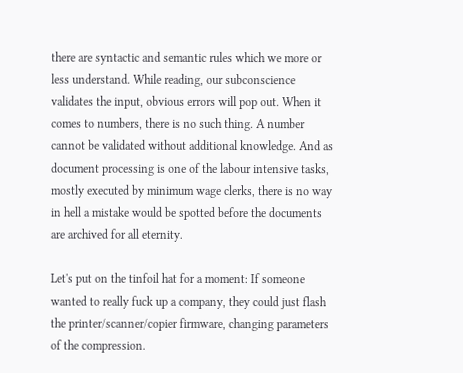there are syntactic and semantic rules which we more or less understand. While reading, our subconscience validates the input, obvious errors will pop out. When it comes to numbers, there is no such thing. A number cannot be validated without additional knowledge. And as document processing is one of the labour intensive tasks, mostly executed by minimum wage clerks, there is no way in hell a mistake would be spotted before the documents are archived for all eternity.

Let's put on the tinfoil hat for a moment: If someone wanted to really fuck up a company, they could just flash the printer/scanner/copier firmware, changing parameters of the compression.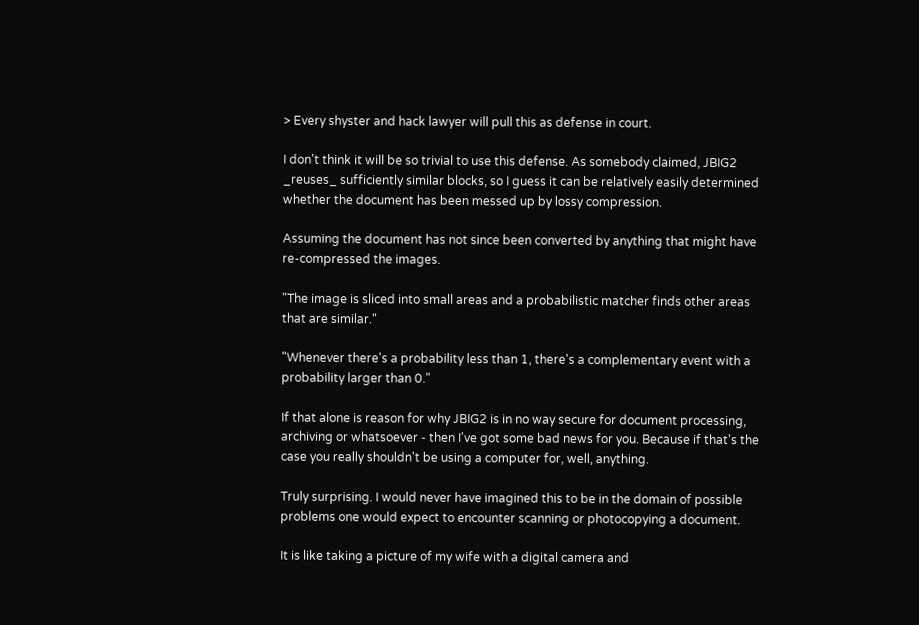> Every shyster and hack lawyer will pull this as defense in court.

I don't think it will be so trivial to use this defense. As somebody claimed, JBIG2 _reuses_ sufficiently similar blocks, so I guess it can be relatively easily determined whether the document has been messed up by lossy compression.

Assuming the document has not since been converted by anything that might have re-compressed the images.

"The image is sliced into small areas and a probabilistic matcher finds other areas that are similar."

"Whenever there's a probability less than 1, there's a complementary event with a probability larger than 0."

If that alone is reason for why JBIG2 is in no way secure for document processing, archiving or whatsoever - then I've got some bad news for you. Because if that's the case you really shouldn't be using a computer for, well, anything.

Truly surprising. I would never have imagined this to be in the domain of possible problems one would expect to encounter scanning or photocopying a document.

It is like taking a picture of my wife with a digital camera and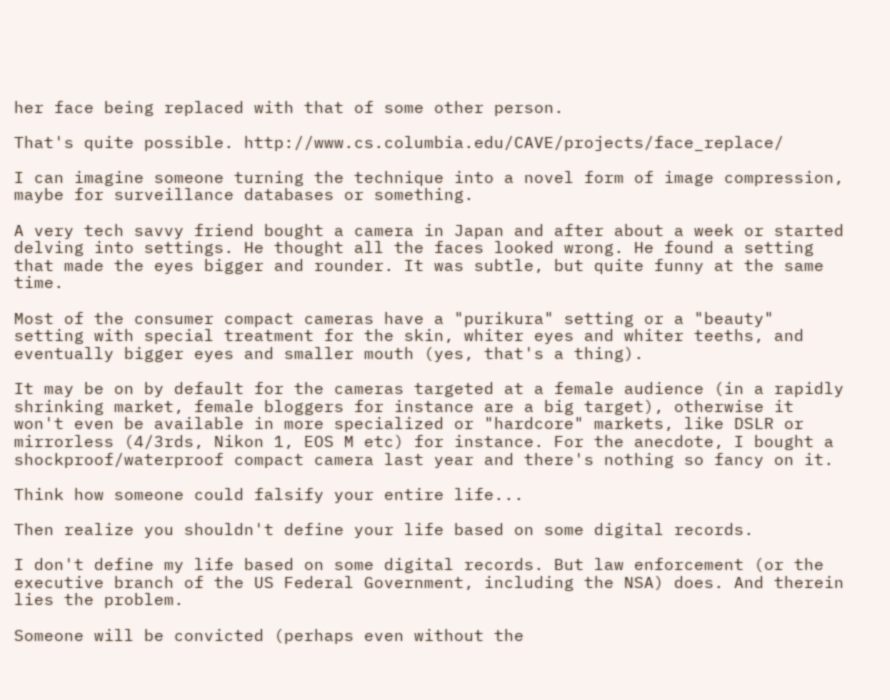her face being replaced with that of some other person.

That's quite possible. http://www.cs.columbia.edu/CAVE/projects/face_replace/

I can imagine someone turning the technique into a novel form of image compression, maybe for surveillance databases or something.

A very tech savvy friend bought a camera in Japan and after about a week or started delving into settings. He thought all the faces looked wrong. He found a setting that made the eyes bigger and rounder. It was subtle, but quite funny at the same time.

Most of the consumer compact cameras have a "purikura" setting or a "beauty" setting with special treatment for the skin, whiter eyes and whiter teeths, and eventually bigger eyes and smaller mouth (yes, that's a thing).

It may be on by default for the cameras targeted at a female audience (in a rapidly shrinking market, female bloggers for instance are a big target), otherwise it won't even be available in more specialized or "hardcore" markets, like DSLR or mirrorless (4/3rds, Nikon 1, EOS M etc) for instance. For the anecdote, I bought a shockproof/waterproof compact camera last year and there's nothing so fancy on it.

Think how someone could falsify your entire life...

Then realize you shouldn't define your life based on some digital records.

I don't define my life based on some digital records. But law enforcement (or the executive branch of the US Federal Government, including the NSA) does. And therein lies the problem.

Someone will be convicted (perhaps even without the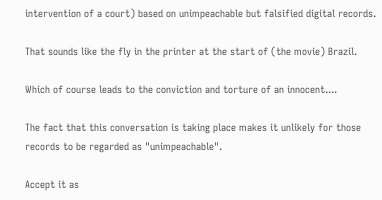intervention of a court) based on unimpeachable but falsified digital records.

That sounds like the fly in the printer at the start of (the movie) Brazil.

Which of course leads to the conviction and torture of an innocent....

The fact that this conversation is taking place makes it unlikely for those records to be regarded as "unimpeachable".

Accept it as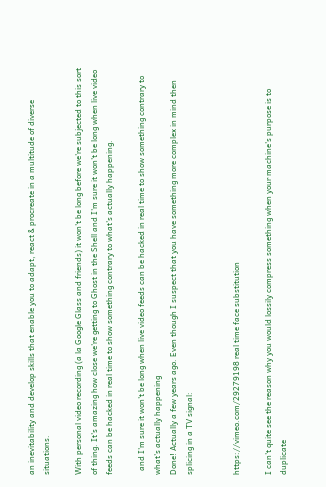an inevitability and develop skills that enable you to adapt, react & procreate in a multitude of diverse situations.

With personal video recording (a la Google Glass and friends) it won't be long before we're subjected to this sort of thing. It's amazing how close we're getting to Ghost in the Shell and I'm sure it won't be long when live video feeds can be hacked in real time to show something contrary to what's actually happening.

  and I'm sure it won't be long when live video feeds can be hacked in real time to show something contrary to what's actually happening
Done! Actually a few years ago. Even though I suspect that you have something more complex in mind then splicing in a TV signal:


https://vimeo.com/29279198 real time face substitution

I can't quite see the reason why you would lossily compress something when your machine's purpose is to duplicate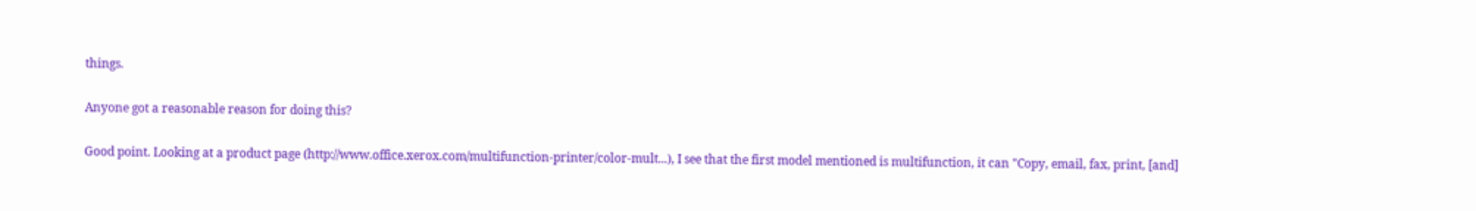things.

Anyone got a reasonable reason for doing this?

Good point. Looking at a product page (http://www.office.xerox.com/multifunction-printer/color-mult...), I see that the first model mentioned is multifunction, it can "Copy, email, fax, print, [and]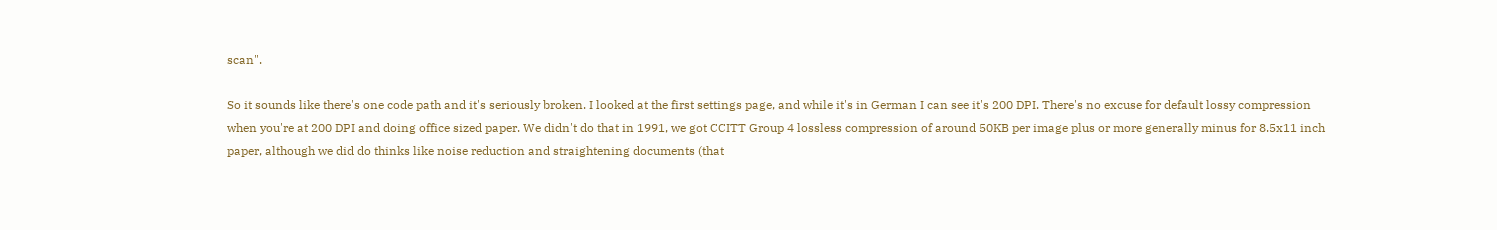scan".

So it sounds like there's one code path and it's seriously broken. I looked at the first settings page, and while it's in German I can see it's 200 DPI. There's no excuse for default lossy compression when you're at 200 DPI and doing office sized paper. We didn't do that in 1991, we got CCITT Group 4 lossless compression of around 50KB per image plus or more generally minus for 8.5x11 inch paper, although we did do thinks like noise reduction and straightening documents (that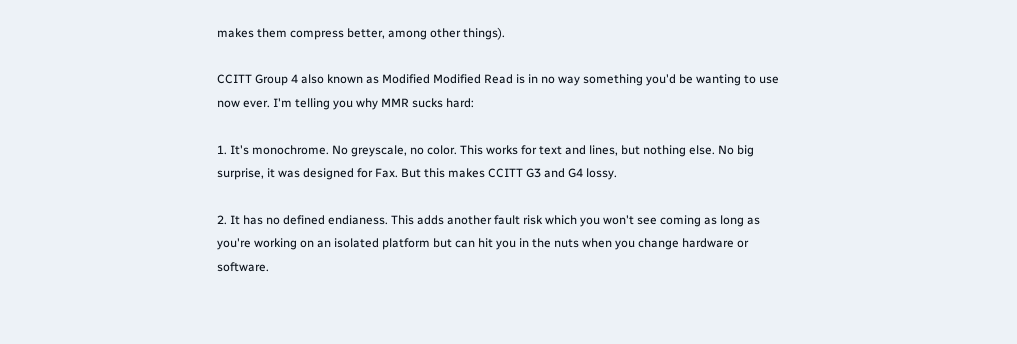makes them compress better, among other things).

CCITT Group 4 also known as Modified Modified Read is in no way something you'd be wanting to use now ever. I'm telling you why MMR sucks hard:

1. It's monochrome. No greyscale, no color. This works for text and lines, but nothing else. No big surprise, it was designed for Fax. But this makes CCITT G3 and G4 lossy.

2. It has no defined endianess. This adds another fault risk which you won't see coming as long as you're working on an isolated platform but can hit you in the nuts when you change hardware or software.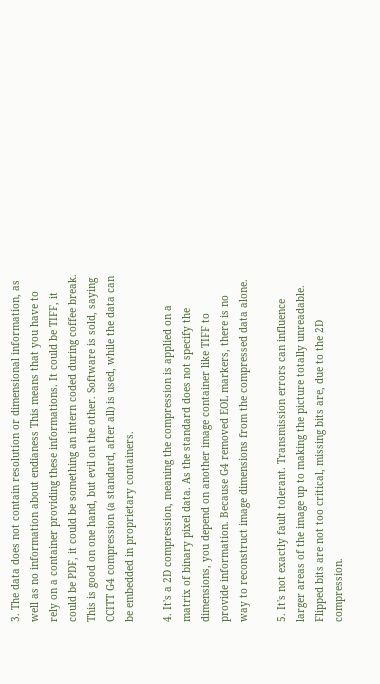3. The data does not contain resolution or dimensional information, as well as no information about endianess This means that you have to rely on a container providing these informations. It could be TIFF, it could be PDF, it could be something an intern coded during coffee break. This is good on one hand, but evil on the other. Software is sold, saying CCITT G4 compression (a standard, after all) is used, while the data can be embedded in proprietary containers.

4. It's a 2D compression, meaning the compression is applied on a matrix of binary pixel data. As the standard does not specify the dimensions, you depend on another image container like TIFF to provide information. Because G4 removed EOL markers, there is no way to reconstruct image dimensions from the compressed data alone.

5. It's not exactly fault tolerant. Transmission errors can influence larger areas of the image up to making the picture totally unreadable. Flipped bits are not too critical, missing bits are, due to the 2D compression.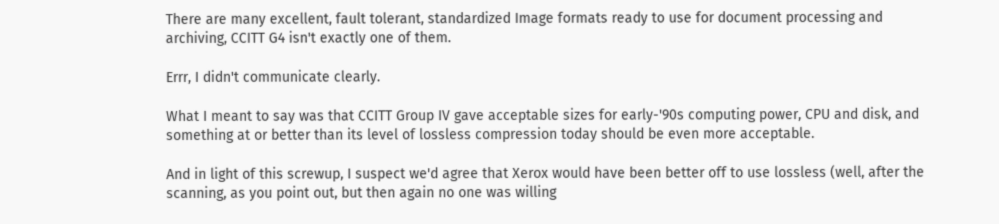There are many excellent, fault tolerant, standardized Image formats ready to use for document processing and archiving, CCITT G4 isn't exactly one of them.

Errr, I didn't communicate clearly.

What I meant to say was that CCITT Group IV gave acceptable sizes for early-'90s computing power, CPU and disk, and something at or better than its level of lossless compression today should be even more acceptable.

And in light of this screwup, I suspect we'd agree that Xerox would have been better off to use lossless (well, after the scanning, as you point out, but then again no one was willing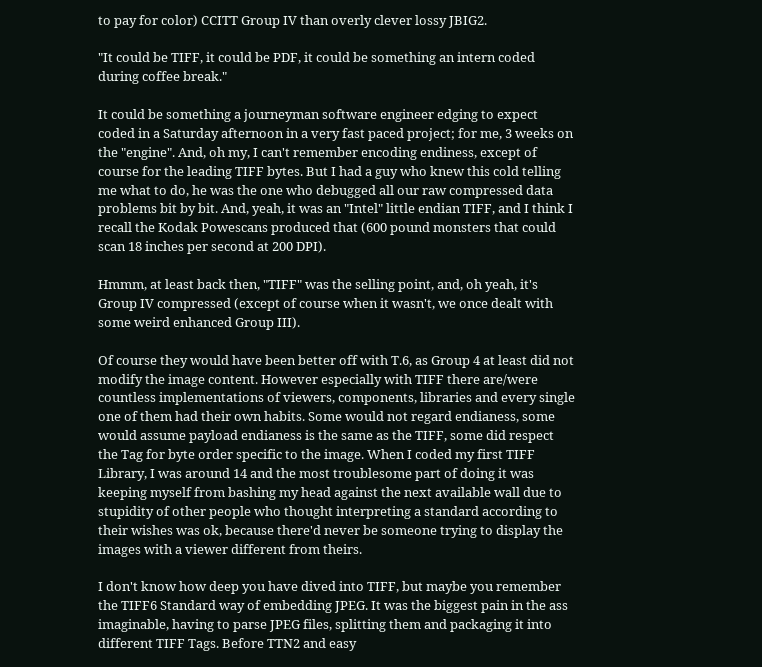to pay for color) CCITT Group IV than overly clever lossy JBIG2.

"It could be TIFF, it could be PDF, it could be something an intern coded during coffee break."

It could be something a journeyman software engineer edging to expect coded in a Saturday afternoon in a very fast paced project; for me, 3 weeks on the "engine". And, oh my, I can't remember encoding endiness, except of course for the leading TIFF bytes. But I had a guy who knew this cold telling me what to do, he was the one who debugged all our raw compressed data problems bit by bit. And, yeah, it was an "Intel" little endian TIFF, and I think I recall the Kodak Powescans produced that (600 pound monsters that could scan 18 inches per second at 200 DPI).

Hmmm, at least back then, "TIFF" was the selling point, and, oh yeah, it's Group IV compressed (except of course when it wasn't, we once dealt with some weird enhanced Group III).

Of course they would have been better off with T.6, as Group 4 at least did not modify the image content. However especially with TIFF there are/were countless implementations of viewers, components, libraries and every single one of them had their own habits. Some would not regard endianess, some would assume payload endianess is the same as the TIFF, some did respect the Tag for byte order specific to the image. When I coded my first TIFF Library, I was around 14 and the most troublesome part of doing it was keeping myself from bashing my head against the next available wall due to stupidity of other people who thought interpreting a standard according to their wishes was ok, because there'd never be someone trying to display the images with a viewer different from theirs.

I don't know how deep you have dived into TIFF, but maybe you remember the TIFF6 Standard way of embedding JPEG. It was the biggest pain in the ass imaginable, having to parse JPEG files, splitting them and packaging it into different TIFF Tags. Before TTN2 and easy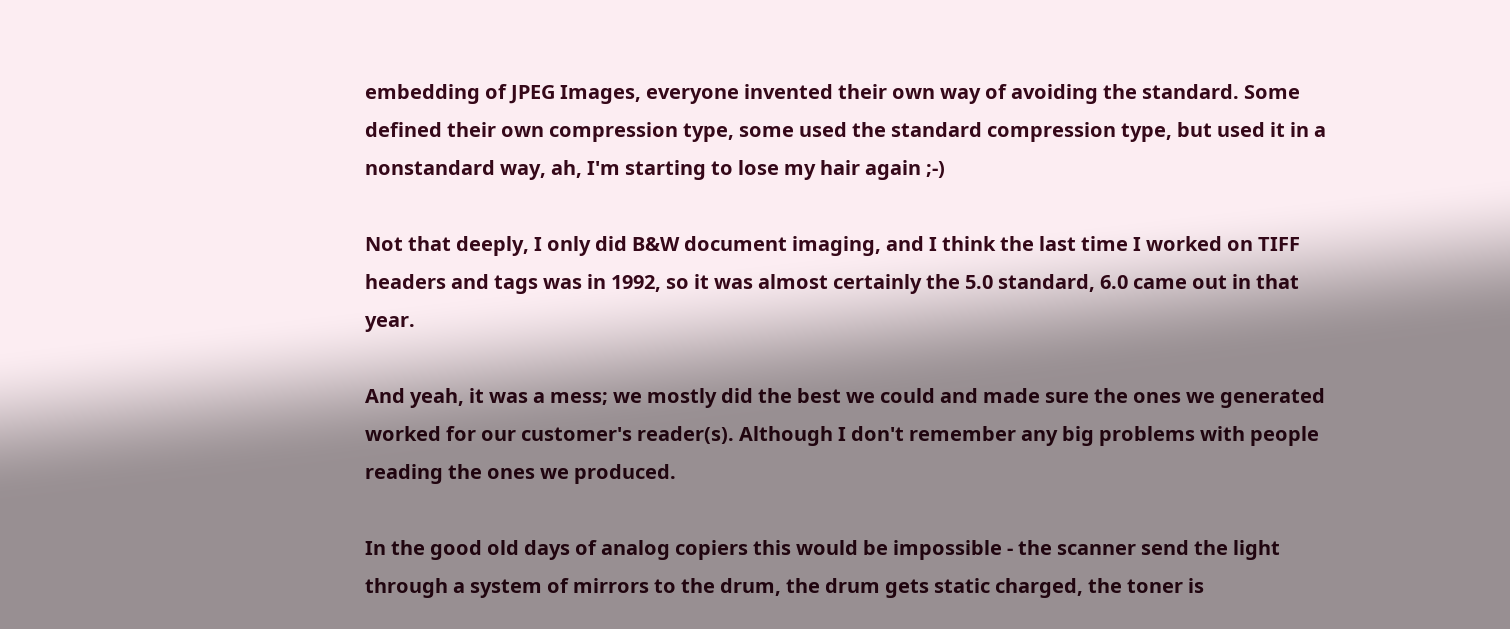embedding of JPEG Images, everyone invented their own way of avoiding the standard. Some defined their own compression type, some used the standard compression type, but used it in a nonstandard way, ah, I'm starting to lose my hair again ;-)

Not that deeply, I only did B&W document imaging, and I think the last time I worked on TIFF headers and tags was in 1992, so it was almost certainly the 5.0 standard, 6.0 came out in that year.

And yeah, it was a mess; we mostly did the best we could and made sure the ones we generated worked for our customer's reader(s). Although I don't remember any big problems with people reading the ones we produced.

In the good old days of analog copiers this would be impossible - the scanner send the light through a system of mirrors to the drum, the drum gets static charged, the toner is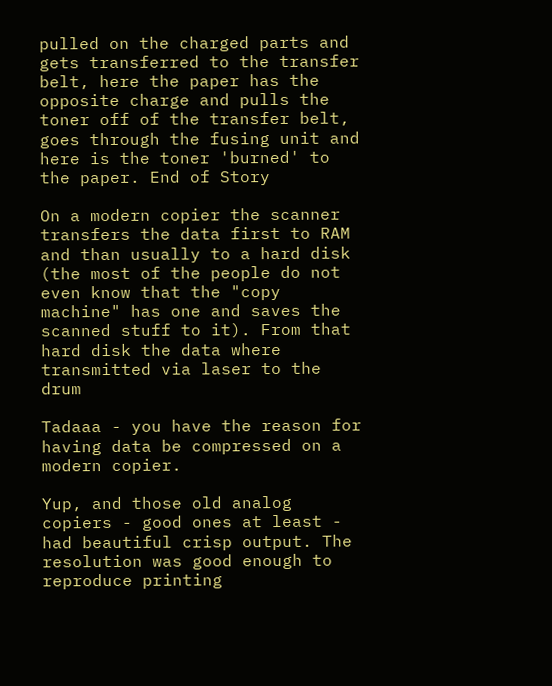pulled on the charged parts and gets transferred to the transfer belt, here the paper has the opposite charge and pulls the toner off of the transfer belt, goes through the fusing unit and here is the toner 'burned' to the paper. End of Story

On a modern copier the scanner transfers the data first to RAM and than usually to a hard disk (the most of the people do not even know that the "copy machine" has one and saves the scanned stuff to it). From that hard disk the data where transmitted via laser to the drum

Tadaaa - you have the reason for having data be compressed on a modern copier.

Yup, and those old analog copiers - good ones at least - had beautiful crisp output. The resolution was good enough to reproduce printing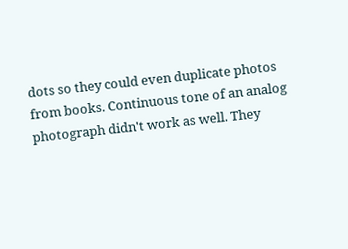dots so they could even duplicate photos from books. Continuous tone of an analog photograph didn't work as well. They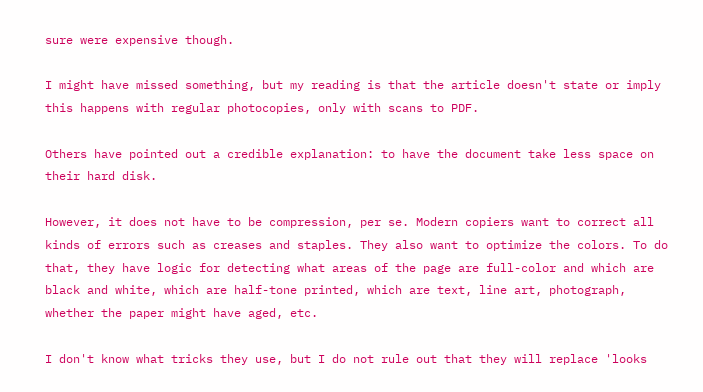sure were expensive though.

I might have missed something, but my reading is that the article doesn't state or imply this happens with regular photocopies, only with scans to PDF.

Others have pointed out a credible explanation: to have the document take less space on their hard disk.

However, it does not have to be compression, per se. Modern copiers want to correct all kinds of errors such as creases and staples. They also want to optimize the colors. To do that, they have logic for detecting what areas of the page are full-color and which are black and white, which are half-tone printed, which are text, line art, photograph, whether the paper might have aged, etc.

I don't know what tricks they use, but I do not rule out that they will replace 'looks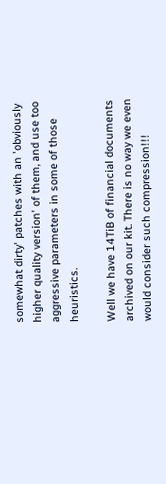somewhat dirty' patches with an 'obviously higher quality version' of them, and use too aggressive parameters in some of those heuristics.

Well we have 14TiB of financial documents archived on our kit. There is no way we even would consider such compression!!!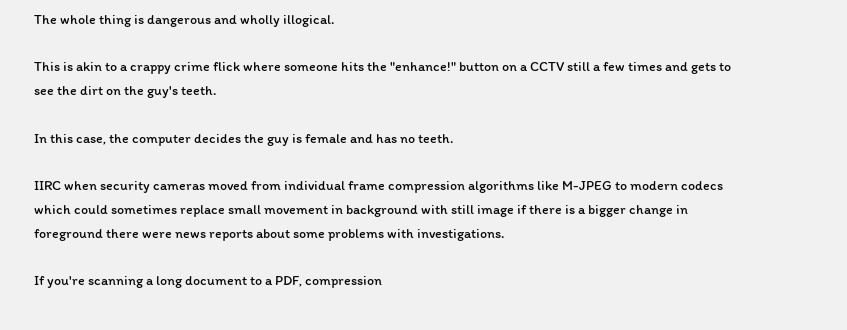The whole thing is dangerous and wholly illogical.

This is akin to a crappy crime flick where someone hits the "enhance!" button on a CCTV still a few times and gets to see the dirt on the guy's teeth.

In this case, the computer decides the guy is female and has no teeth.

IIRC when security cameras moved from individual frame compression algorithms like M-JPEG to modern codecs which could sometimes replace small movement in background with still image if there is a bigger change in foreground there were news reports about some problems with investigations.

If you're scanning a long document to a PDF, compression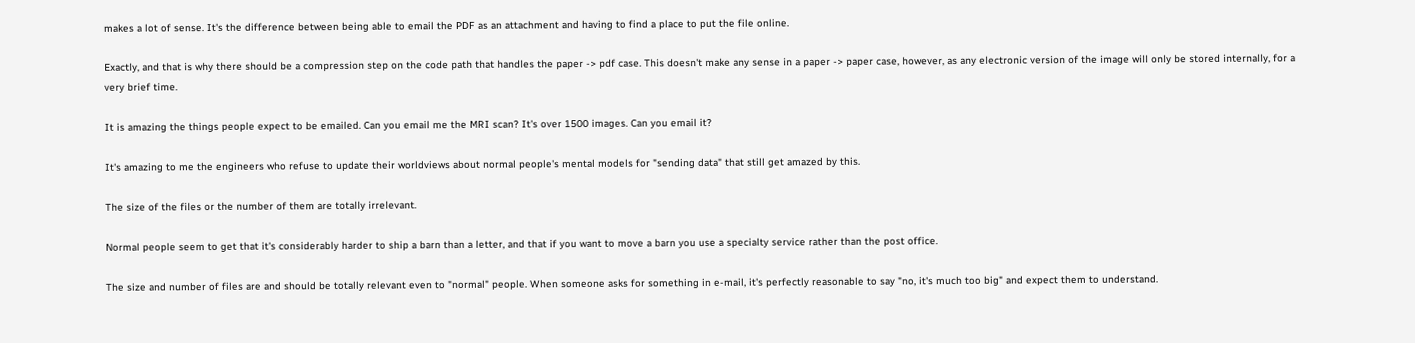makes a lot of sense. It's the difference between being able to email the PDF as an attachment and having to find a place to put the file online.

Exactly, and that is why there should be a compression step on the code path that handles the paper -> pdf case. This doesn't make any sense in a paper -> paper case, however, as any electronic version of the image will only be stored internally, for a very brief time.

It is amazing the things people expect to be emailed. Can you email me the MRI scan? It's over 1500 images. Can you email it?

It's amazing to me the engineers who refuse to update their worldviews about normal people's mental models for "sending data" that still get amazed by this.

The size of the files or the number of them are totally irrelevant.

Normal people seem to get that it's considerably harder to ship a barn than a letter, and that if you want to move a barn you use a specialty service rather than the post office.

The size and number of files are and should be totally relevant even to "normal" people. When someone asks for something in e-mail, it's perfectly reasonable to say "no, it's much too big" and expect them to understand.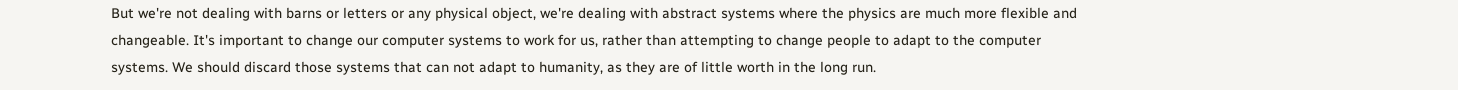But we're not dealing with barns or letters or any physical object, we're dealing with abstract systems where the physics are much more flexible and changeable. It's important to change our computer systems to work for us, rather than attempting to change people to adapt to the computer systems. We should discard those systems that can not adapt to humanity, as they are of little worth in the long run.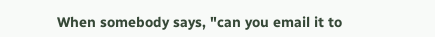When somebody says, "can you email it to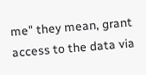me" they mean, grant access to the data via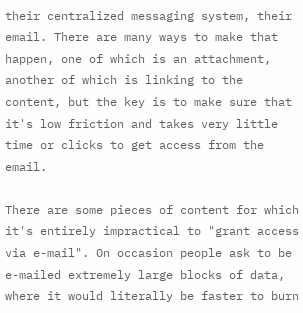their centralized messaging system, their email. There are many ways to make that happen, one of which is an attachment, another of which is linking to the content, but the key is to make sure that it's low friction and takes very little time or clicks to get access from the email.

There are some pieces of content for which it's entirely impractical to "grant access via e-mail". On occasion people ask to be e-mailed extremely large blocks of data, where it would literally be faster to burn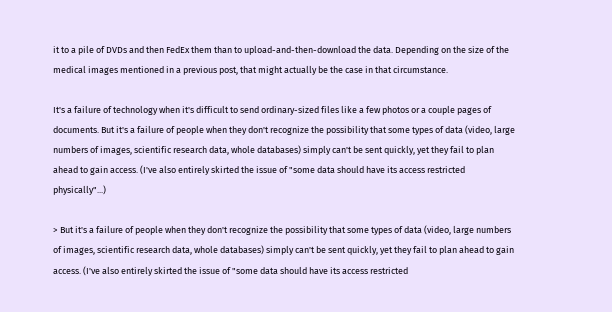it to a pile of DVDs and then FedEx them than to upload-and-then-download the data. Depending on the size of the medical images mentioned in a previous post, that might actually be the case in that circumstance.

It's a failure of technology when it's difficult to send ordinary-sized files like a few photos or a couple pages of documents. But it's a failure of people when they don't recognize the possibility that some types of data (video, large numbers of images, scientific research data, whole databases) simply can't be sent quickly, yet they fail to plan ahead to gain access. (I've also entirely skirted the issue of "some data should have its access restricted physically"...)

> But it's a failure of people when they don't recognize the possibility that some types of data (video, large numbers of images, scientific research data, whole databases) simply can't be sent quickly, yet they fail to plan ahead to gain access. (I've also entirely skirted the issue of "some data should have its access restricted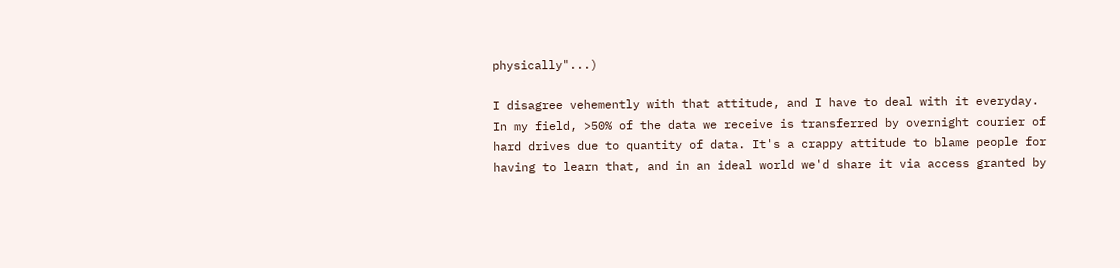physically"...)

I disagree vehemently with that attitude, and I have to deal with it everyday. In my field, >50% of the data we receive is transferred by overnight courier of hard drives due to quantity of data. It's a crappy attitude to blame people for having to learn that, and in an ideal world we'd share it via access granted by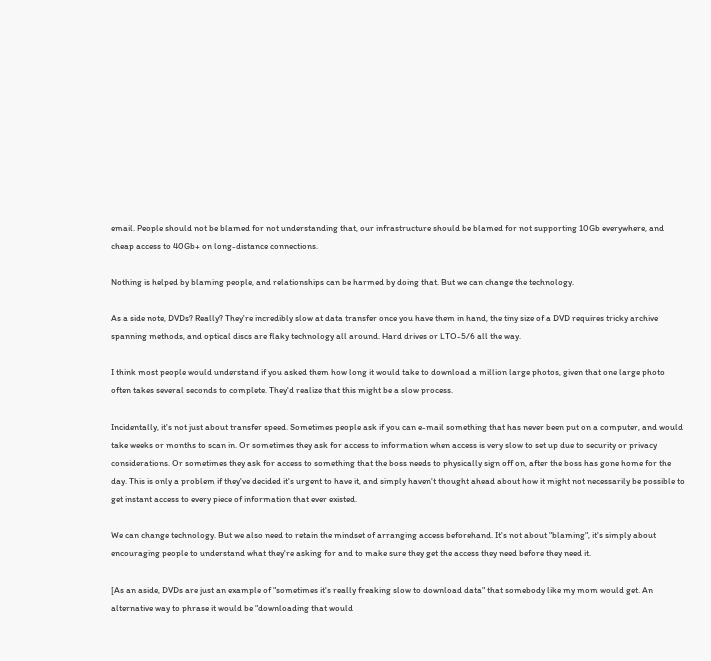email. People should not be blamed for not understanding that, our infrastructure should be blamed for not supporting 10Gb everywhere, and cheap access to 40Gb+ on long-distance connections.

Nothing is helped by blaming people, and relationships can be harmed by doing that. But we can change the technology.

As a side note, DVDs? Really? They're incredibly slow at data transfer once you have them in hand, the tiny size of a DVD requires tricky archive spanning methods, and optical discs are flaky technology all around. Hard drives or LTO-5/6 all the way.

I think most people would understand if you asked them how long it would take to download a million large photos, given that one large photo often takes several seconds to complete. They'd realize that this might be a slow process.

Incidentally, it's not just about transfer speed. Sometimes people ask if you can e-mail something that has never been put on a computer, and would take weeks or months to scan in. Or sometimes they ask for access to information when access is very slow to set up due to security or privacy considerations. Or sometimes they ask for access to something that the boss needs to physically sign off on, after the boss has gone home for the day. This is only a problem if they've decided it's urgent to have it, and simply haven't thought ahead about how it might not necessarily be possible to get instant access to every piece of information that ever existed.

We can change technology. But we also need to retain the mindset of arranging access beforehand. It's not about "blaming", it's simply about encouraging people to understand what they're asking for and to make sure they get the access they need before they need it.

[As an aside, DVDs are just an example of "sometimes it's really freaking slow to download data" that somebody like my mom would get. An alternative way to phrase it would be "downloading that would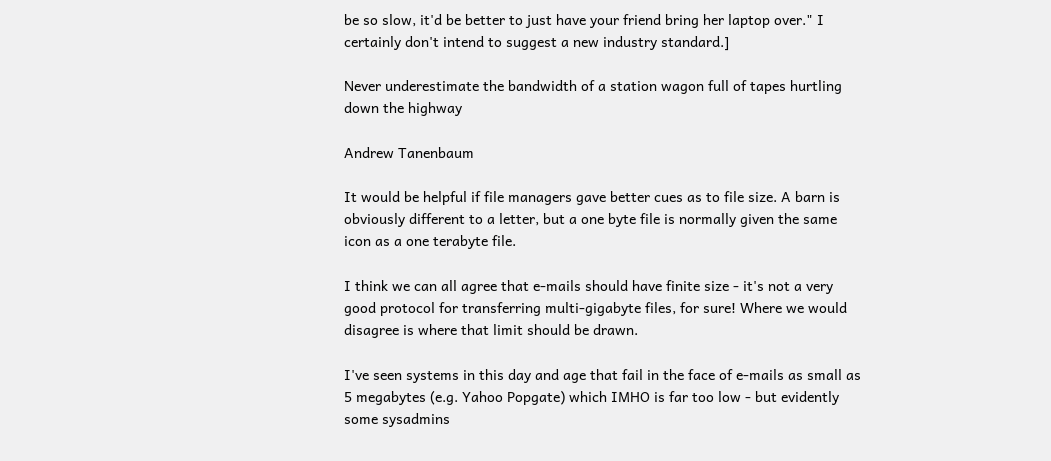be so slow, it'd be better to just have your friend bring her laptop over." I certainly don't intend to suggest a new industry standard.]

Never underestimate the bandwidth of a station wagon full of tapes hurtling down the highway

Andrew Tanenbaum

It would be helpful if file managers gave better cues as to file size. A barn is obviously different to a letter, but a one byte file is normally given the same icon as a one terabyte file.

I think we can all agree that e-mails should have finite size - it's not a very good protocol for transferring multi-gigabyte files, for sure! Where we would disagree is where that limit should be drawn.

I've seen systems in this day and age that fail in the face of e-mails as small as 5 megabytes (e.g. Yahoo Popgate) which IMHO is far too low - but evidently some sysadmins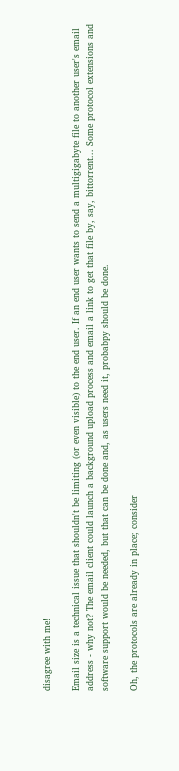disagree with me!

Email size is a technical issue that shouldn't be limiting (or even visible) to the end user. If an end user wants to send a multigigabyte file to another user's email address - why not? The email client could launch a background upload process and email a link to get that file by, say, bittorrent... Some protocol extensions and software support would be needed, but that can be done and, as users need it, probabpy should be done.

Oh, the protocols are already in place; consider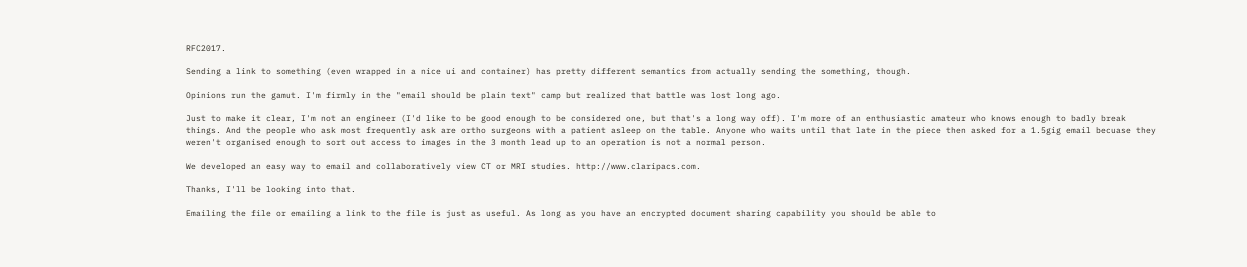RFC2017.

Sending a link to something (even wrapped in a nice ui and container) has pretty different semantics from actually sending the something, though.

Opinions run the gamut. I'm firmly in the "email should be plain text" camp but realized that battle was lost long ago.

Just to make it clear, I'm not an engineer (I'd like to be good enough to be considered one, but that's a long way off). I'm more of an enthusiastic amateur who knows enough to badly break things. And the people who ask most frequently ask are ortho surgeons with a patient asleep on the table. Anyone who waits until that late in the piece then asked for a 1.5gig email becuase they weren't organised enough to sort out access to images in the 3 month lead up to an operation is not a normal person.

We developed an easy way to email and collaboratively view CT or MRI studies. http://www.claripacs.com.

Thanks, I'll be looking into that.

Emailing the file or emailing a link to the file is just as useful. As long as you have an encrypted document sharing capability you should be able to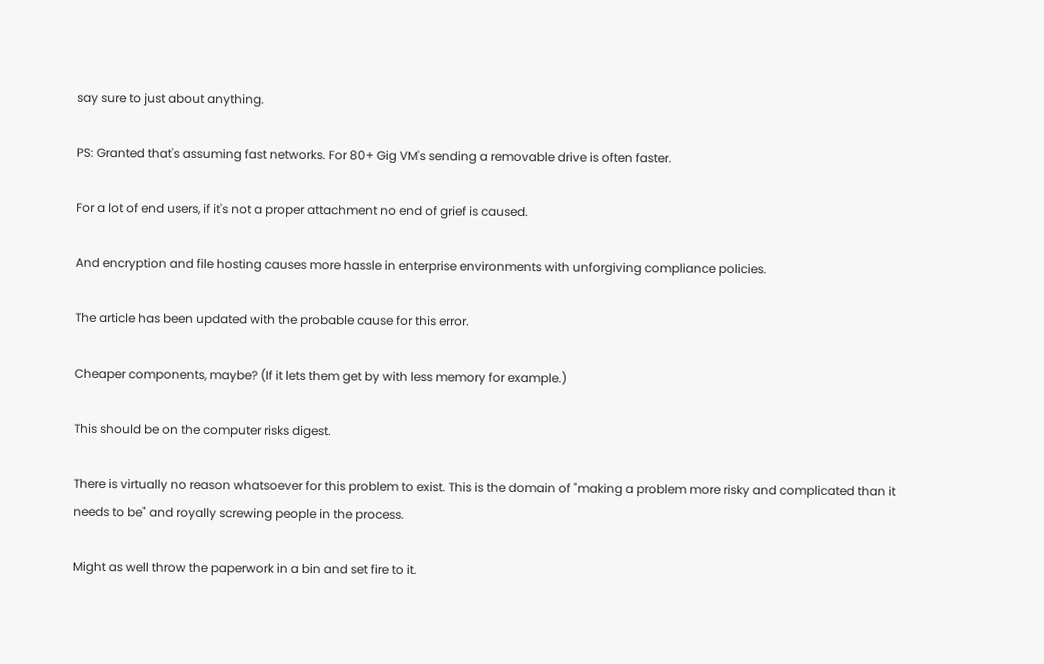say sure to just about anything.

PS: Granted that's assuming fast networks. For 80+ Gig VM's sending a removable drive is often faster.

For a lot of end users, if it's not a proper attachment no end of grief is caused.

And encryption and file hosting causes more hassle in enterprise environments with unforgiving compliance policies.

The article has been updated with the probable cause for this error.

Cheaper components, maybe? (If it lets them get by with less memory for example.)

This should be on the computer risks digest.

There is virtually no reason whatsoever for this problem to exist. This is the domain of "making a problem more risky and complicated than it needs to be" and royally screwing people in the process.

Might as well throw the paperwork in a bin and set fire to it.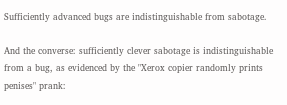Sufficiently advanced bugs are indistinguishable from sabotage.

And the converse: sufficiently clever sabotage is indistinguishable from a bug, as evidenced by the "Xerox copier randomly prints penises" prank: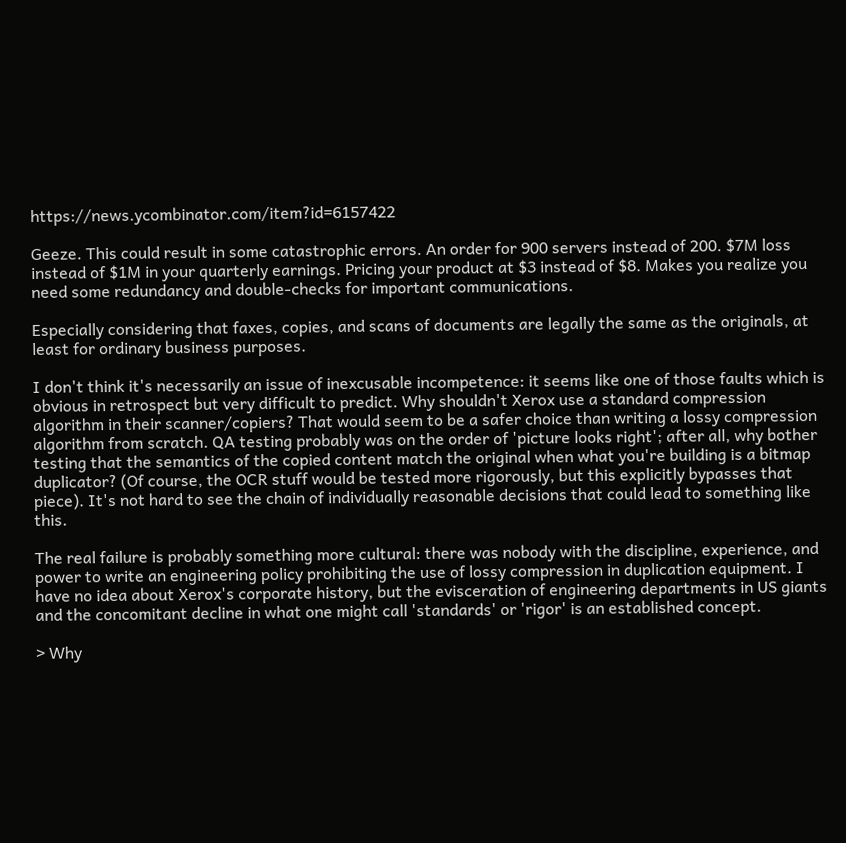https://news.ycombinator.com/item?id=6157422

Geeze. This could result in some catastrophic errors. An order for 900 servers instead of 200. $7M loss instead of $1M in your quarterly earnings. Pricing your product at $3 instead of $8. Makes you realize you need some redundancy and double-checks for important communications.

Especially considering that faxes, copies, and scans of documents are legally the same as the originals, at least for ordinary business purposes.

I don't think it's necessarily an issue of inexcusable incompetence: it seems like one of those faults which is obvious in retrospect but very difficult to predict. Why shouldn't Xerox use a standard compression algorithm in their scanner/copiers? That would seem to be a safer choice than writing a lossy compression algorithm from scratch. QA testing probably was on the order of 'picture looks right'; after all, why bother testing that the semantics of the copied content match the original when what you're building is a bitmap duplicator? (Of course, the OCR stuff would be tested more rigorously, but this explicitly bypasses that piece). It's not hard to see the chain of individually reasonable decisions that could lead to something like this.

The real failure is probably something more cultural: there was nobody with the discipline, experience, and power to write an engineering policy prohibiting the use of lossy compression in duplication equipment. I have no idea about Xerox's corporate history, but the evisceration of engineering departments in US giants and the concomitant decline in what one might call 'standards' or 'rigor' is an established concept.

> Why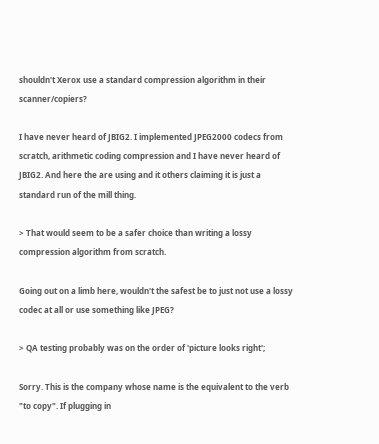shouldn't Xerox use a standard compression algorithm in their scanner/copiers?

I have never heard of JBIG2. I implemented JPEG2000 codecs from scratch, arithmetic coding compression and I have never heard of JBIG2. And here the are using and it others claiming it is just a standard run of the mill thing.

> That would seem to be a safer choice than writing a lossy compression algorithm from scratch.

Going out on a limb here, wouldn't the safest be to just not use a lossy codec at all or use something like JPEG?

> QA testing probably was on the order of 'picture looks right';

Sorry. This is the company whose name is the equivalent to the verb "to copy". If plugging in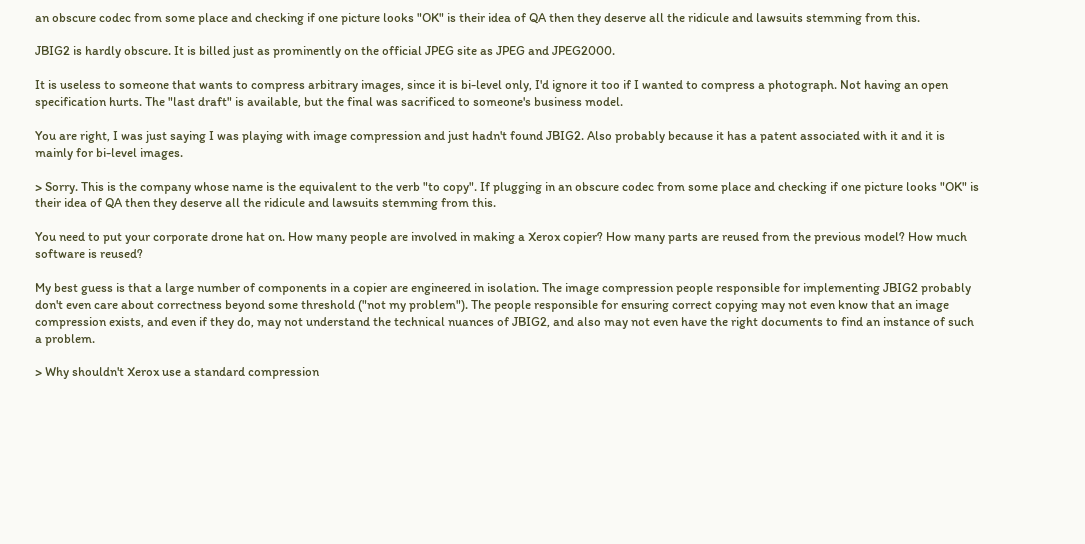an obscure codec from some place and checking if one picture looks "OK" is their idea of QA then they deserve all the ridicule and lawsuits stemming from this.

JBIG2 is hardly obscure. It is billed just as prominently on the official JPEG site as JPEG and JPEG2000.

It is useless to someone that wants to compress arbitrary images, since it is bi-level only, I'd ignore it too if I wanted to compress a photograph. Not having an open specification hurts. The "last draft" is available, but the final was sacrificed to someone's business model.

You are right, I was just saying I was playing with image compression and just hadn't found JBIG2. Also probably because it has a patent associated with it and it is mainly for bi-level images.

> Sorry. This is the company whose name is the equivalent to the verb "to copy". If plugging in an obscure codec from some place and checking if one picture looks "OK" is their idea of QA then they deserve all the ridicule and lawsuits stemming from this.

You need to put your corporate drone hat on. How many people are involved in making a Xerox copier? How many parts are reused from the previous model? How much software is reused?

My best guess is that a large number of components in a copier are engineered in isolation. The image compression people responsible for implementing JBIG2 probably don't even care about correctness beyond some threshold ("not my problem"). The people responsible for ensuring correct copying may not even know that an image compression exists, and even if they do, may not understand the technical nuances of JBIG2, and also may not even have the right documents to find an instance of such a problem.

> Why shouldn't Xerox use a standard compression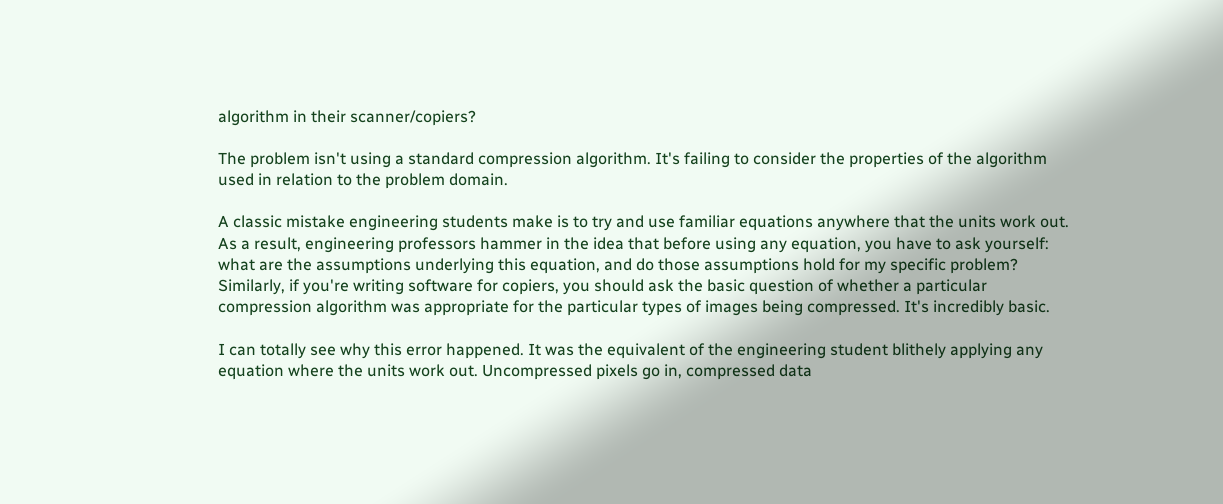algorithm in their scanner/copiers?

The problem isn't using a standard compression algorithm. It's failing to consider the properties of the algorithm used in relation to the problem domain.

A classic mistake engineering students make is to try and use familiar equations anywhere that the units work out. As a result, engineering professors hammer in the idea that before using any equation, you have to ask yourself: what are the assumptions underlying this equation, and do those assumptions hold for my specific problem? Similarly, if you're writing software for copiers, you should ask the basic question of whether a particular compression algorithm was appropriate for the particular types of images being compressed. It's incredibly basic.

I can totally see why this error happened. It was the equivalent of the engineering student blithely applying any equation where the units work out. Uncompressed pixels go in, compressed data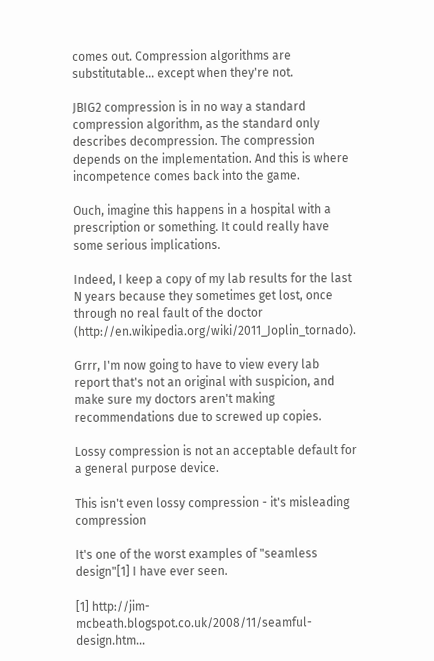comes out. Compression algorithms are substitutable... except when they're not.

JBIG2 compression is in no way a standard compression algorithm, as the standard only describes decompression. The compression depends on the implementation. And this is where incompetence comes back into the game.

Ouch, imagine this happens in a hospital with a prescription or something. It could really have some serious implications.

Indeed, I keep a copy of my lab results for the last N years because they sometimes get lost, once through no real fault of the doctor (http://en.wikipedia.org/wiki/2011_Joplin_tornado).

Grrr, I'm now going to have to view every lab report that's not an original with suspicion, and make sure my doctors aren't making recommendations due to screwed up copies.

Lossy compression is not an acceptable default for a general purpose device.

This isn't even lossy compression - it's misleading compression

It's one of the worst examples of "seamless design"[1] I have ever seen.

[1] http://jim-mcbeath.blogspot.co.uk/2008/11/seamful-design.htm...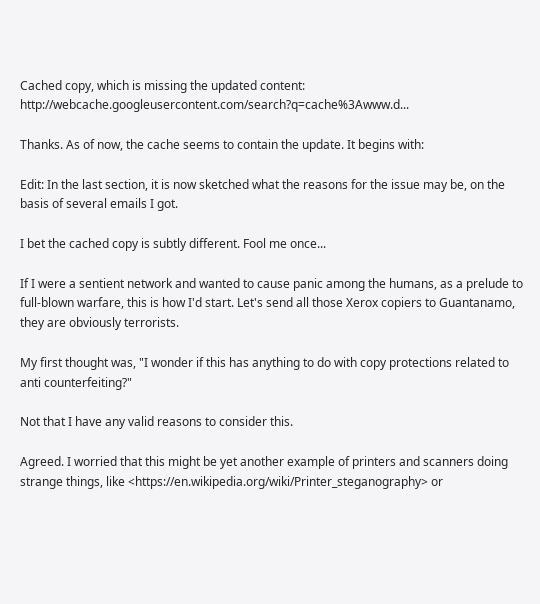Cached copy, which is missing the updated content: http://webcache.googleusercontent.com/search?q=cache%3Awww.d...

Thanks. As of now, the cache seems to contain the update. It begins with:

Edit: In the last section, it is now sketched what the reasons for the issue may be, on the basis of several emails I got.

I bet the cached copy is subtly different. Fool me once...

If I were a sentient network and wanted to cause panic among the humans, as a prelude to full-blown warfare, this is how I'd start. Let's send all those Xerox copiers to Guantanamo, they are obviously terrorists.

My first thought was, "I wonder if this has anything to do with copy protections related to anti counterfeiting?"

Not that I have any valid reasons to consider this.

Agreed. I worried that this might be yet another example of printers and scanners doing strange things, like <https://en.wikipedia.org/wiki/Printer_steganography> or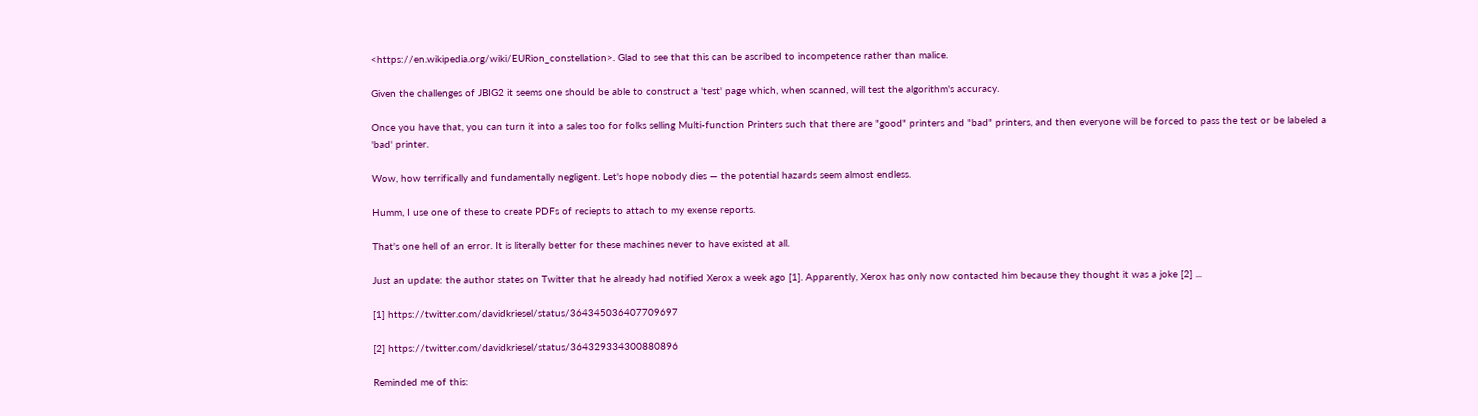<https://en.wikipedia.org/wiki/EURion_constellation>. Glad to see that this can be ascribed to incompetence rather than malice.

Given the challenges of JBIG2 it seems one should be able to construct a 'test' page which, when scanned, will test the algorithm's accuracy.

Once you have that, you can turn it into a sales too for folks selling Multi-function Printers such that there are "good" printers and "bad" printers, and then everyone will be forced to pass the test or be labeled a 'bad' printer.

Wow, how terrifically and fundamentally negligent. Let's hope nobody dies — the potential hazards seem almost endless.

Humm, I use one of these to create PDFs of reciepts to attach to my exense reports.

That's one hell of an error. It is literally better for these machines never to have existed at all.

Just an update: the author states on Twitter that he already had notified Xerox a week ago [1]. Apparently, Xerox has only now contacted him because they thought it was a joke [2] ...

[1] https://twitter.com/davidkriesel/status/364345036407709697

[2] https://twitter.com/davidkriesel/status/364329334300880896

Reminded me of this: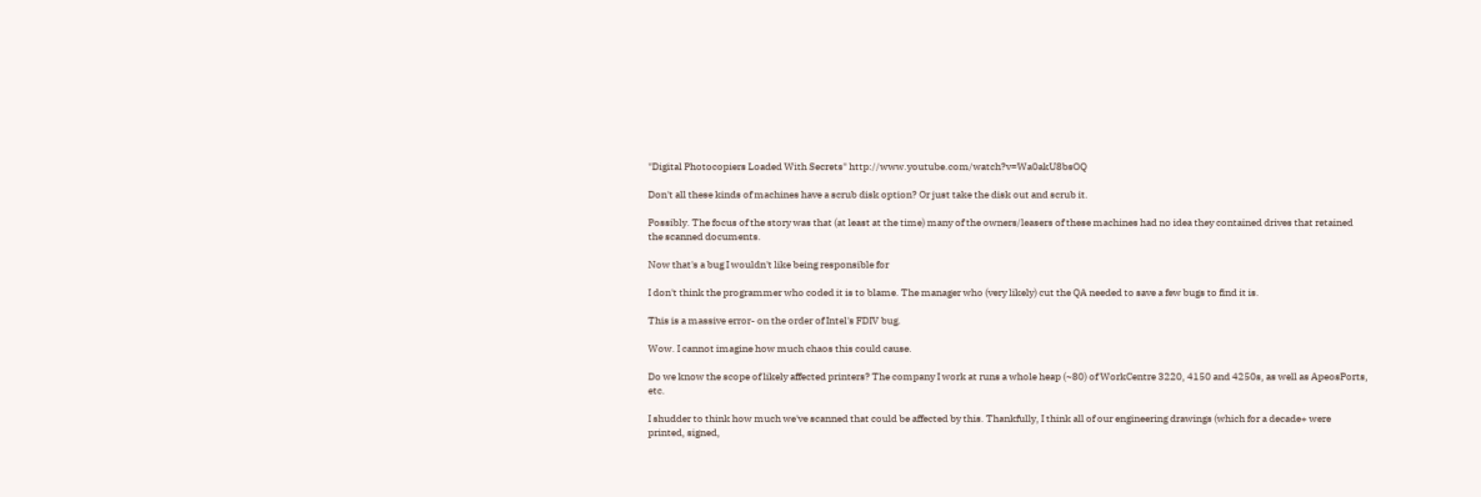"Digital Photocopiers Loaded With Secrets" http://www.youtube.com/watch?v=Wa0akU8bsOQ

Don't all these kinds of machines have a scrub disk option? Or just take the disk out and scrub it.

Possibly. The focus of the story was that (at least at the time) many of the owners/leasers of these machines had no idea they contained drives that retained the scanned documents.

Now that's a bug I wouldn't like being responsible for

I don't think the programmer who coded it is to blame. The manager who (very likely) cut the QA needed to save a few bugs to find it is.

This is a massive error- on the order of Intel's FDIV bug.

Wow. I cannot imagine how much chaos this could cause.

Do we know the scope of likely affected printers? The company I work at runs a whole heap (~80) of WorkCentre 3220, 4150 and 4250s, as well as ApeosPorts, etc.

I shudder to think how much we've scanned that could be affected by this. Thankfully, I think all of our engineering drawings (which for a decade+ were printed, signed,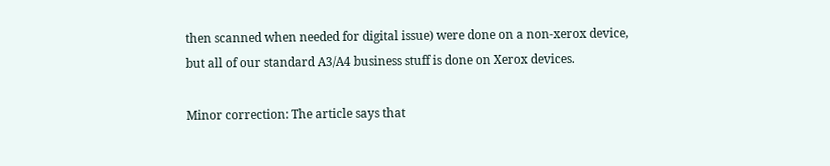then scanned when needed for digital issue) were done on a non-xerox device, but all of our standard A3/A4 business stuff is done on Xerox devices.

Minor correction: The article says that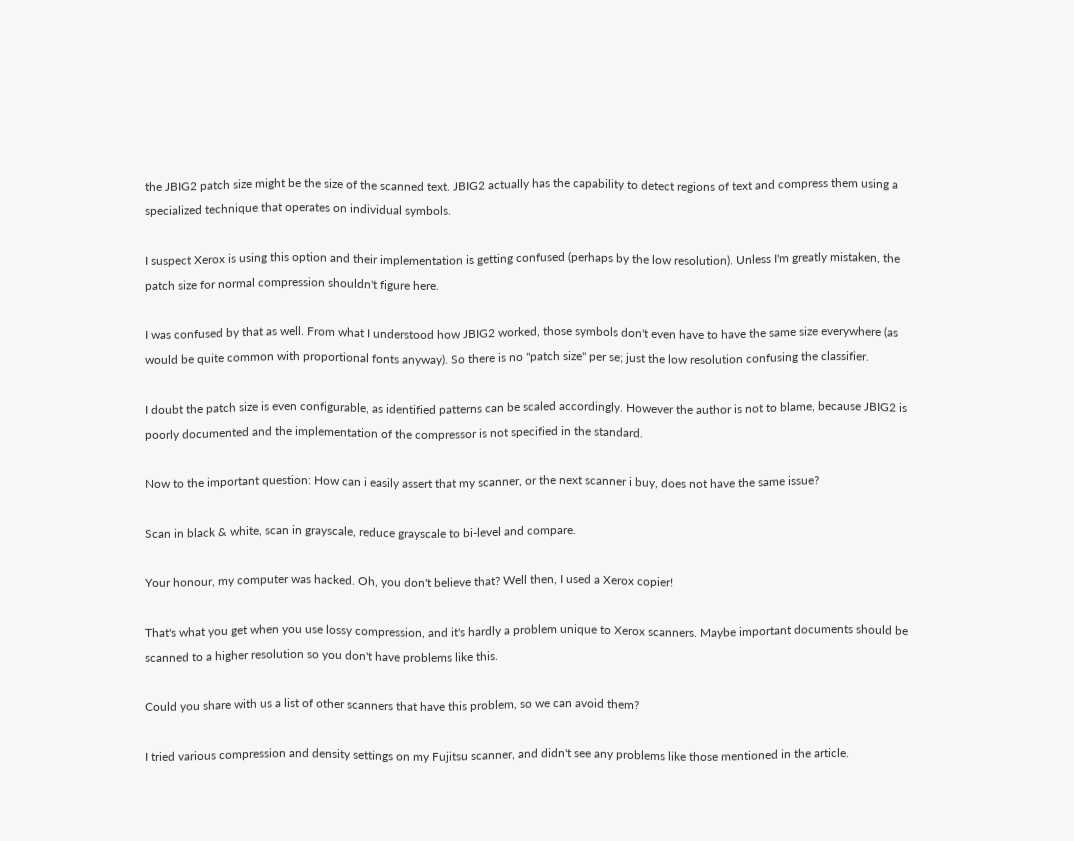the JBIG2 patch size might be the size of the scanned text. JBIG2 actually has the capability to detect regions of text and compress them using a specialized technique that operates on individual symbols.

I suspect Xerox is using this option and their implementation is getting confused (perhaps by the low resolution). Unless I'm greatly mistaken, the patch size for normal compression shouldn't figure here.

I was confused by that as well. From what I understood how JBIG2 worked, those symbols don't even have to have the same size everywhere (as would be quite common with proportional fonts anyway). So there is no "patch size" per se; just the low resolution confusing the classifier.

I doubt the patch size is even configurable, as identified patterns can be scaled accordingly. However the author is not to blame, because JBIG2 is poorly documented and the implementation of the compressor is not specified in the standard.

Now to the important question: How can i easily assert that my scanner, or the next scanner i buy, does not have the same issue?

Scan in black & white, scan in grayscale, reduce grayscale to bi-level and compare.

Your honour, my computer was hacked. Oh, you don't believe that? Well then, I used a Xerox copier!

That's what you get when you use lossy compression, and it's hardly a problem unique to Xerox scanners. Maybe important documents should be scanned to a higher resolution so you don't have problems like this.

Could you share with us a list of other scanners that have this problem, so we can avoid them?

I tried various compression and density settings on my Fujitsu scanner, and didn't see any problems like those mentioned in the article.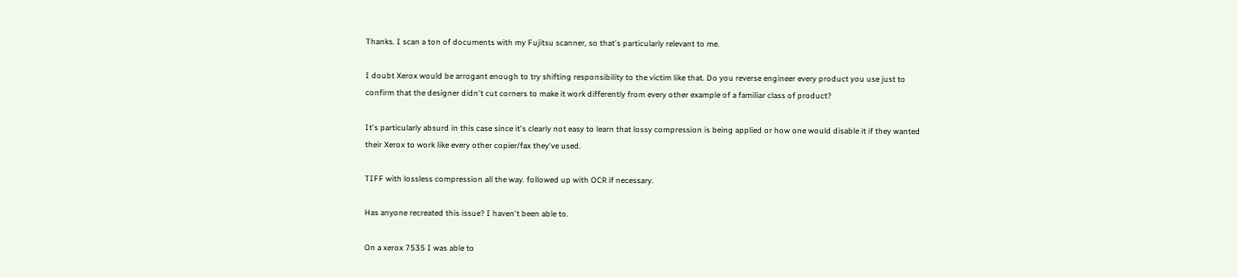Thanks. I scan a ton of documents with my Fujitsu scanner, so that's particularly relevant to me.

I doubt Xerox would be arrogant enough to try shifting responsibility to the victim like that. Do you reverse engineer every product you use just to confirm that the designer didn't cut corners to make it work differently from every other example of a familiar class of product?

It's particularly absurd in this case since it's clearly not easy to learn that lossy compression is being applied or how one would disable it if they wanted their Xerox to work like every other copier/fax they've used.

TIFF with lossless compression all the way. followed up with OCR if necessary.

Has anyone recreated this issue? I haven't been able to.

On a xerox 7535 I was able to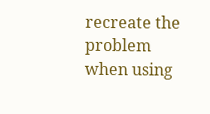recreate the problem when using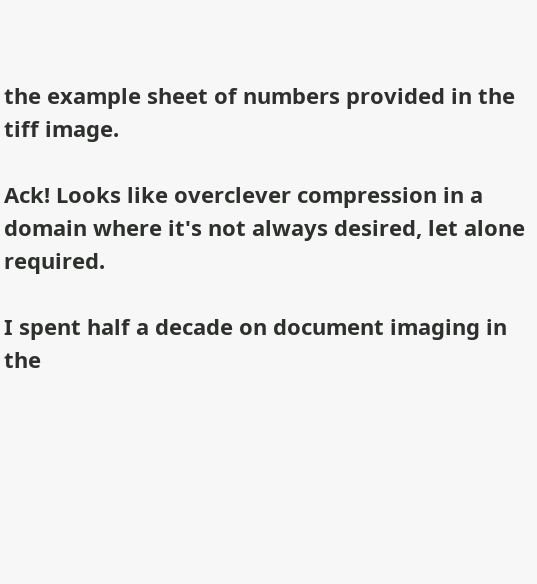the example sheet of numbers provided in the tiff image.

Ack! Looks like overclever compression in a domain where it's not always desired, let alone required.

I spent half a decade on document imaging in the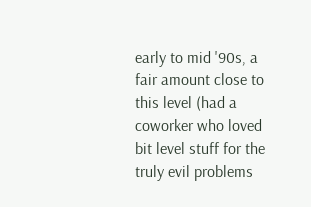early to mid '90s, a fair amount close to this level (had a coworker who loved bit level stuff for the truly evil problems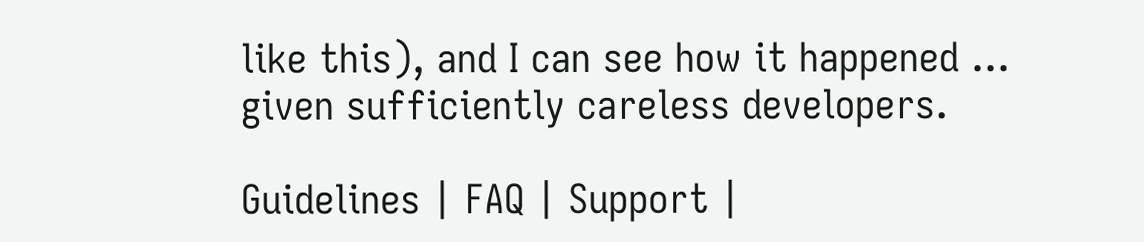like this), and I can see how it happened ... given sufficiently careless developers.

Guidelines | FAQ | Support |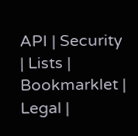API | Security | Lists | Bookmarklet | Legal |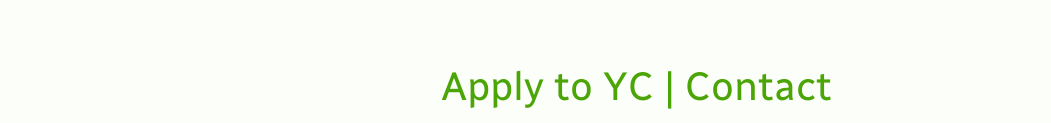Apply to YC | Contact